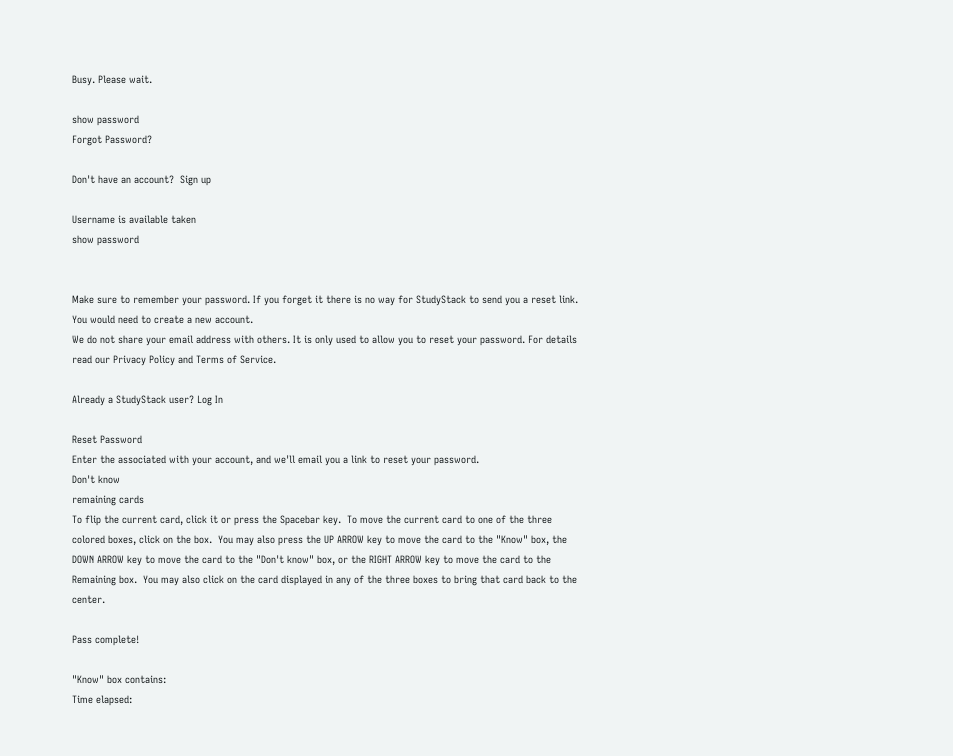Busy. Please wait.

show password
Forgot Password?

Don't have an account?  Sign up

Username is available taken
show password


Make sure to remember your password. If you forget it there is no way for StudyStack to send you a reset link. You would need to create a new account.
We do not share your email address with others. It is only used to allow you to reset your password. For details read our Privacy Policy and Terms of Service.

Already a StudyStack user? Log In

Reset Password
Enter the associated with your account, and we'll email you a link to reset your password.
Don't know
remaining cards
To flip the current card, click it or press the Spacebar key.  To move the current card to one of the three colored boxes, click on the box.  You may also press the UP ARROW key to move the card to the "Know" box, the DOWN ARROW key to move the card to the "Don't know" box, or the RIGHT ARROW key to move the card to the Remaining box.  You may also click on the card displayed in any of the three boxes to bring that card back to the center.

Pass complete!

"Know" box contains:
Time elapsed: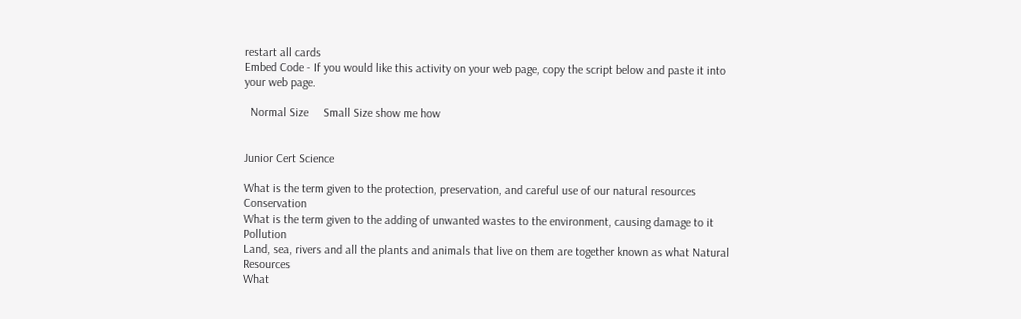restart all cards
Embed Code - If you would like this activity on your web page, copy the script below and paste it into your web page.

  Normal Size     Small Size show me how


Junior Cert Science

What is the term given to the protection, preservation, and careful use of our natural resources Conservation
What is the term given to the adding of unwanted wastes to the environment, causing damage to it Pollution
Land, sea, rivers and all the plants and animals that live on them are together known as what Natural Resources
What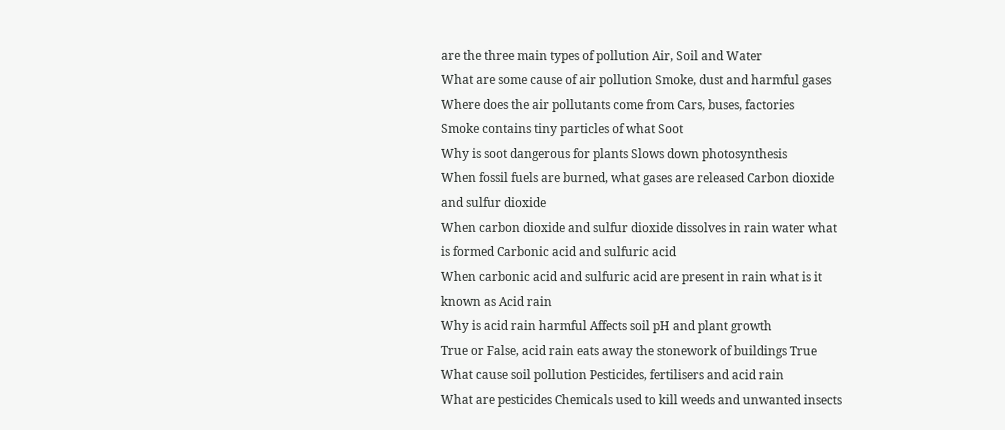are the three main types of pollution Air, Soil and Water
What are some cause of air pollution Smoke, dust and harmful gases
Where does the air pollutants come from Cars, buses, factories
Smoke contains tiny particles of what Soot
Why is soot dangerous for plants Slows down photosynthesis
When fossil fuels are burned, what gases are released Carbon dioxide and sulfur dioxide
When carbon dioxide and sulfur dioxide dissolves in rain water what is formed Carbonic acid and sulfuric acid
When carbonic acid and sulfuric acid are present in rain what is it known as Acid rain
Why is acid rain harmful Affects soil pH and plant growth
True or False, acid rain eats away the stonework of buildings True
What cause soil pollution Pesticides, fertilisers and acid rain
What are pesticides Chemicals used to kill weeds and unwanted insects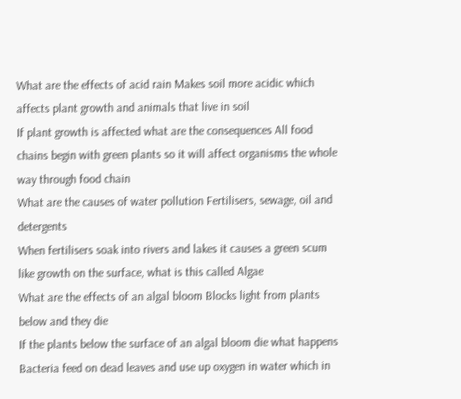What are the effects of acid rain Makes soil more acidic which affects plant growth and animals that live in soil
If plant growth is affected what are the consequences All food chains begin with green plants so it will affect organisms the whole way through food chain
What are the causes of water pollution Fertilisers, sewage, oil and detergents
When fertilisers soak into rivers and lakes it causes a green scum like growth on the surface, what is this called Algae
What are the effects of an algal bloom Blocks light from plants below and they die
If the plants below the surface of an algal bloom die what happens Bacteria feed on dead leaves and use up oxygen in water which in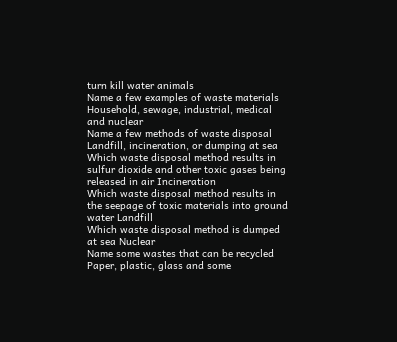turn kill water animals
Name a few examples of waste materials Household, sewage, industrial, medical and nuclear
Name a few methods of waste disposal Landfill, incineration, or dumping at sea
Which waste disposal method results in sulfur dioxide and other toxic gases being released in air Incineration
Which waste disposal method results in the seepage of toxic materials into ground water Landfill
Which waste disposal method is dumped at sea Nuclear
Name some wastes that can be recycled Paper, plastic, glass and some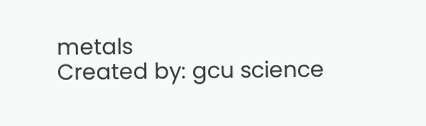metals
Created by: gcu science